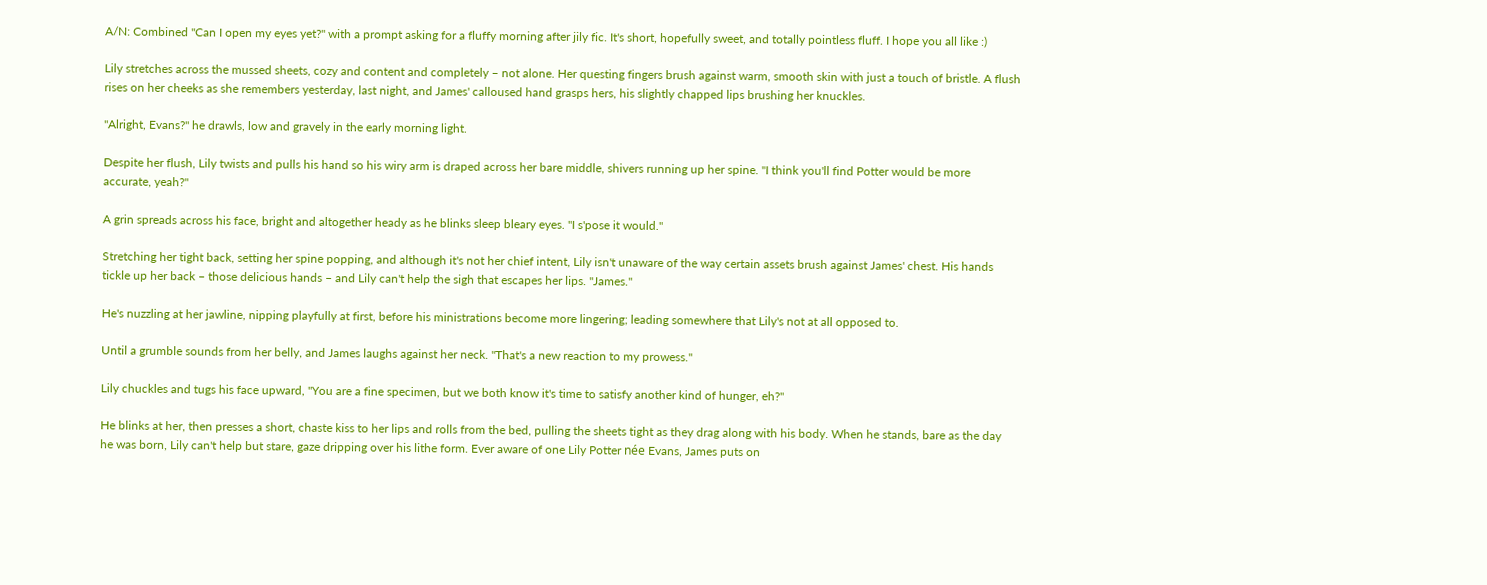A/N: Combined "Can I open my eyes yet?" with a prompt asking for a fluffy morning after jily fic. It's short, hopefully sweet, and totally pointless fluff. I hope you all like :)

Lily stretches across the mussed sheets, cozy and content and completely – not alone. Her questing fingers brush against warm, smooth skin with just a touch of bristle. A flush rises on her cheeks as she remembers yesterday, last night, and James' calloused hand grasps hers, his slightly chapped lips brushing her knuckles.

"Alright, Evans?" he drawls, low and gravely in the early morning light.

Despite her flush, Lily twists and pulls his hand so his wiry arm is draped across her bare middle, shivers running up her spine. "I think you'll find Potter would be more accurate, yeah?"

A grin spreads across his face, bright and altogether heady as he blinks sleep bleary eyes. "I s'pose it would."

Stretching her tight back, setting her spine popping, and although it's not her chief intent, Lily isn't unaware of the way certain assets brush against James' chest. His hands tickle up her back – those delicious hands – and Lily can't help the sigh that escapes her lips. "James."

He's nuzzling at her jawline, nipping playfully at first, before his ministrations become more lingering; leading somewhere that Lily's not at all opposed to.

Until a grumble sounds from her belly, and James laughs against her neck. "That's a new reaction to my prowess."

Lily chuckles and tugs his face upward, "You are a fine specimen, but we both know it's time to satisfy another kind of hunger, eh?"

He blinks at her, then presses a short, chaste kiss to her lips and rolls from the bed, pulling the sheets tight as they drag along with his body. When he stands, bare as the day he was born, Lily can't help but stare, gaze dripping over his lithe form. Ever aware of one Lily Potter née Evans, James puts on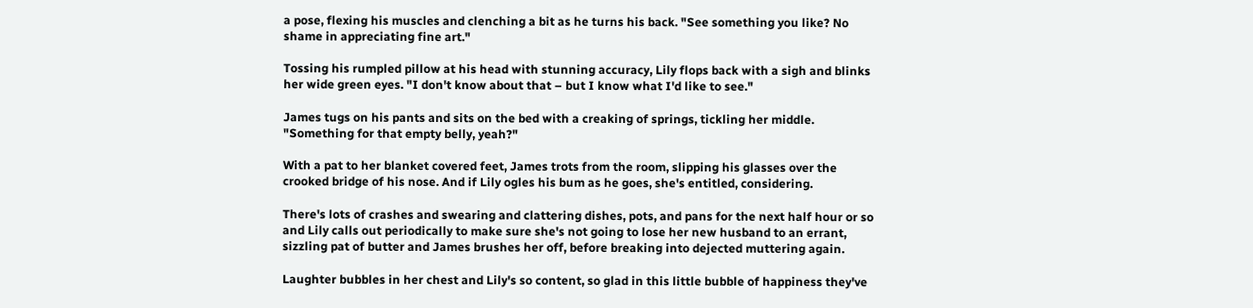a pose, flexing his muscles and clenching a bit as he turns his back. "See something you like? No shame in appreciating fine art."

Tossing his rumpled pillow at his head with stunning accuracy, Lily flops back with a sigh and blinks her wide green eyes. "I don't know about that – but I know what I'd like to see."

James tugs on his pants and sits on the bed with a creaking of springs, tickling her middle. "Something for that empty belly, yeah?"

With a pat to her blanket covered feet, James trots from the room, slipping his glasses over the crooked bridge of his nose. And if Lily ogles his bum as he goes, she's entitled, considering.

There's lots of crashes and swearing and clattering dishes, pots, and pans for the next half hour or so and Lily calls out periodically to make sure she's not going to lose her new husband to an errant, sizzling pat of butter and James brushes her off, before breaking into dejected muttering again.

Laughter bubbles in her chest and Lily's so content, so glad in this little bubble of happiness they've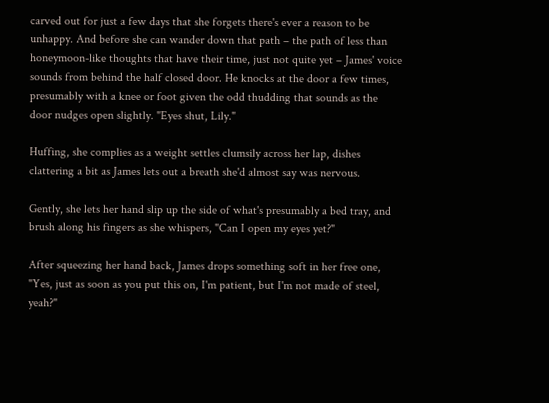carved out for just a few days that she forgets there's ever a reason to be unhappy. And before she can wander down that path – the path of less than honeymoon-like thoughts that have their time, just not quite yet – James' voice sounds from behind the half closed door. He knocks at the door a few times, presumably with a knee or foot given the odd thudding that sounds as the door nudges open slightly. "Eyes shut, Lily."

Huffing, she complies as a weight settles clumsily across her lap, dishes clattering a bit as James lets out a breath she'd almost say was nervous.

Gently, she lets her hand slip up the side of what's presumably a bed tray, and brush along his fingers as she whispers, "Can I open my eyes yet?"

After squeezing her hand back, James drops something soft in her free one, "Yes, just as soon as you put this on, I'm patient, but I'm not made of steel, yeah?"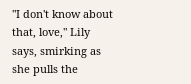"I don't know about that, love," Lily says, smirking as she pulls the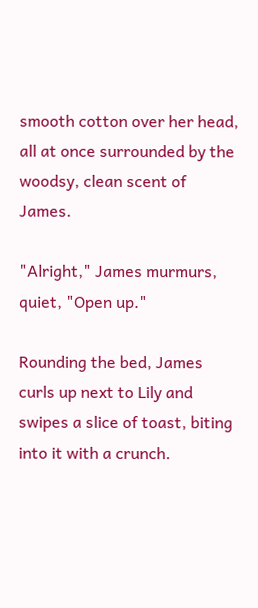smooth cotton over her head, all at once surrounded by the woodsy, clean scent of James.

"Alright," James murmurs, quiet, "Open up."

Rounding the bed, James curls up next to Lily and swipes a slice of toast, biting into it with a crunch.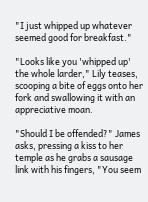"I just whipped up whatever seemed good for breakfast."

"Looks like you 'whipped up' the whole larder," Lily teases, scooping a bite of eggs onto her fork and swallowing it with an appreciative moan.

"Should I be offended?" James asks, pressing a kiss to her temple as he grabs a sausage link with his fingers, "You seem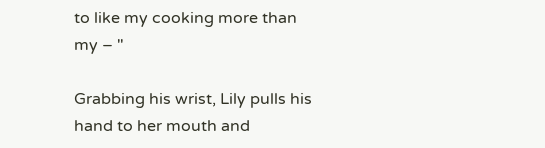to like my cooking more than my – "

Grabbing his wrist, Lily pulls his hand to her mouth and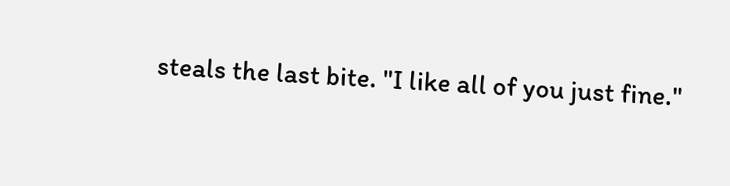steals the last bite. "I like all of you just fine."